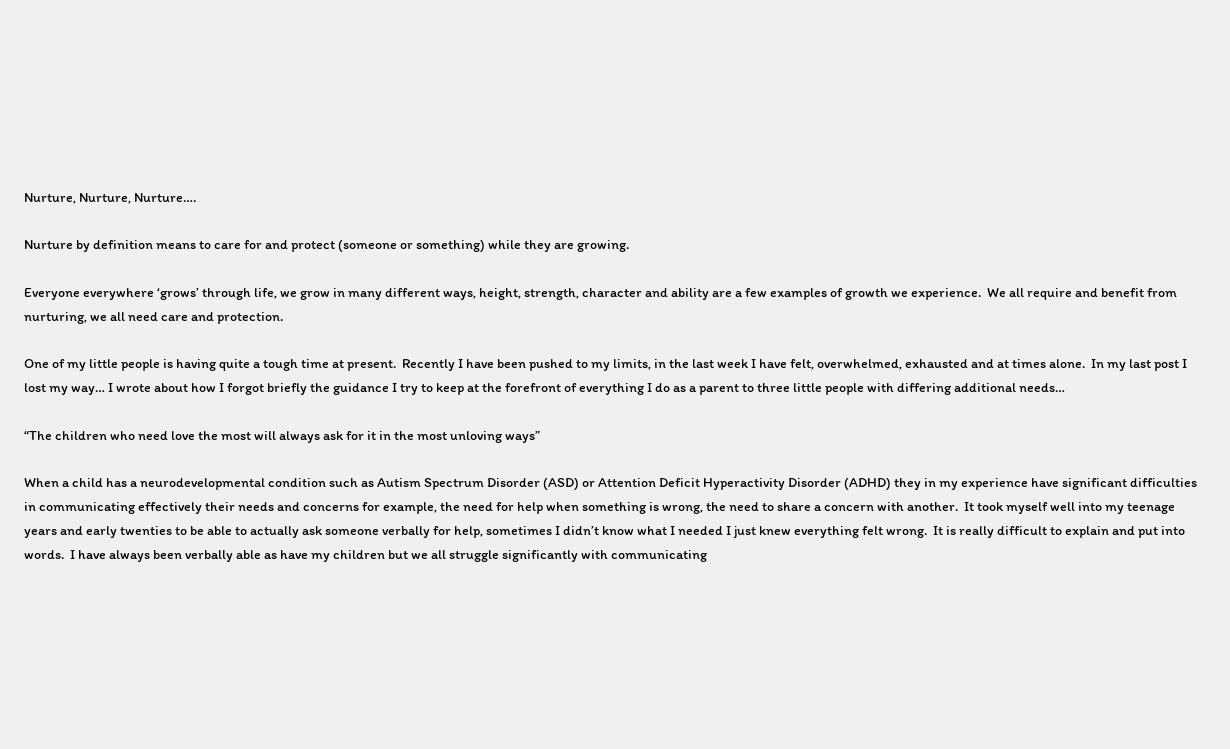Nurture, Nurture, Nurture….

Nurture by definition means to care for and protect (someone or something) while they are growing.

Everyone everywhere ‘grows’ through life, we grow in many different ways, height, strength, character and ability are a few examples of growth we experience.  We all require and benefit from nurturing, we all need care and protection.

One of my little people is having quite a tough time at present.  Recently I have been pushed to my limits, in the last week I have felt, overwhelmed, exhausted and at times alone.  In my last post I lost my way… I wrote about how I forgot briefly the guidance I try to keep at the forefront of everything I do as a parent to three little people with differing additional needs…

“The children who need love the most will always ask for it in the most unloving ways”

When a child has a neurodevelopmental condition such as Autism Spectrum Disorder (ASD) or Attention Deficit Hyperactivity Disorder (ADHD) they in my experience have significant difficulties in communicating effectively their needs and concerns for example, the need for help when something is wrong, the need to share a concern with another.  It took myself well into my teenage years and early twenties to be able to actually ask someone verbally for help, sometimes I didn’t know what I needed I just knew everything felt wrong.  It is really difficult to explain and put into words.  I have always been verbally able as have my children but we all struggle significantly with communicating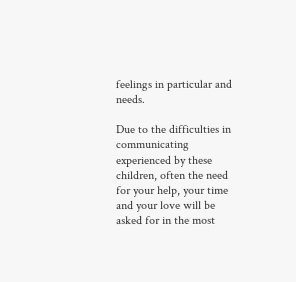feelings in particular and needs.

Due to the difficulties in communicating experienced by these children, often the need for your help, your time and your love will be asked for in the most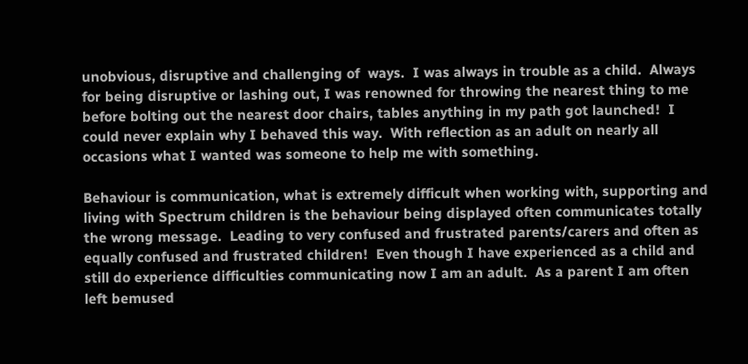unobvious, disruptive and challenging of  ways.  I was always in trouble as a child.  Always for being disruptive or lashing out, I was renowned for throwing the nearest thing to me before bolting out the nearest door chairs, tables anything in my path got launched!  I could never explain why I behaved this way.  With reflection as an adult on nearly all occasions what I wanted was someone to help me with something.

Behaviour is communication, what is extremely difficult when working with, supporting and living with Spectrum children is the behaviour being displayed often communicates totally the wrong message.  Leading to very confused and frustrated parents/carers and often as equally confused and frustrated children!  Even though I have experienced as a child and still do experience difficulties communicating now I am an adult.  As a parent I am often left bemused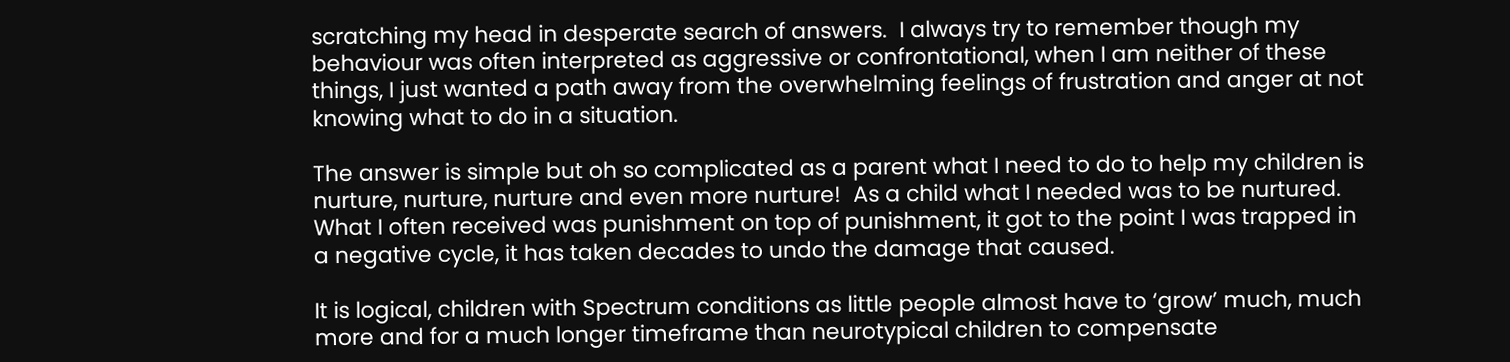scratching my head in desperate search of answers.  I always try to remember though my behaviour was often interpreted as aggressive or confrontational, when I am neither of these things, I just wanted a path away from the overwhelming feelings of frustration and anger at not knowing what to do in a situation.

The answer is simple but oh so complicated as a parent what I need to do to help my children is nurture, nurture, nurture and even more nurture!  As a child what I needed was to be nurtured.  What I often received was punishment on top of punishment, it got to the point I was trapped in a negative cycle, it has taken decades to undo the damage that caused.

It is logical, children with Spectrum conditions as little people almost have to ‘grow’ much, much more and for a much longer timeframe than neurotypical children to compensate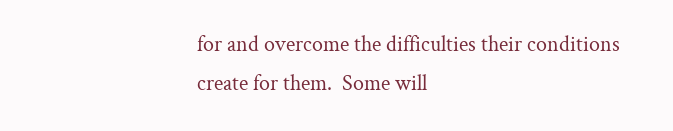for and overcome the difficulties their conditions create for them.  Some will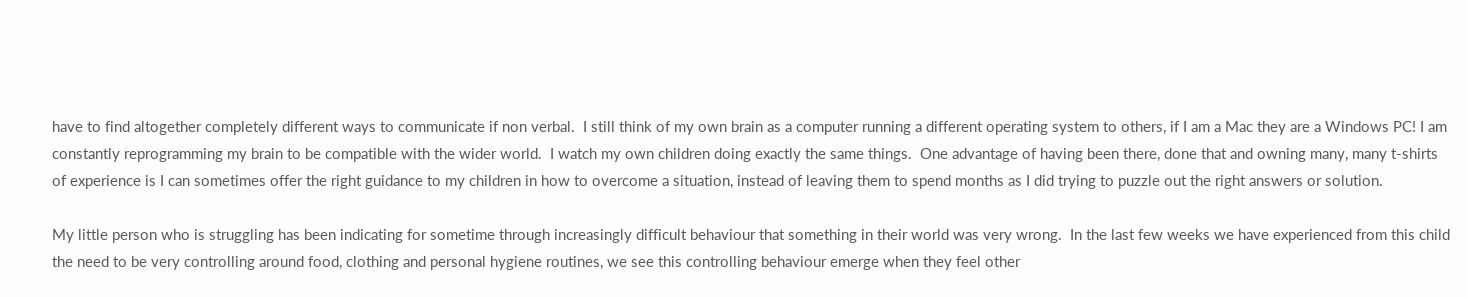have to find altogether completely different ways to communicate if non verbal.  I still think of my own brain as a computer running a different operating system to others, if I am a Mac they are a Windows PC! I am constantly reprogramming my brain to be compatible with the wider world.  I watch my own children doing exactly the same things.  One advantage of having been there, done that and owning many, many t-shirts of experience is I can sometimes offer the right guidance to my children in how to overcome a situation, instead of leaving them to spend months as I did trying to puzzle out the right answers or solution.

My little person who is struggling has been indicating for sometime through increasingly difficult behaviour that something in their world was very wrong.  In the last few weeks we have experienced from this child the need to be very controlling around food, clothing and personal hygiene routines, we see this controlling behaviour emerge when they feel other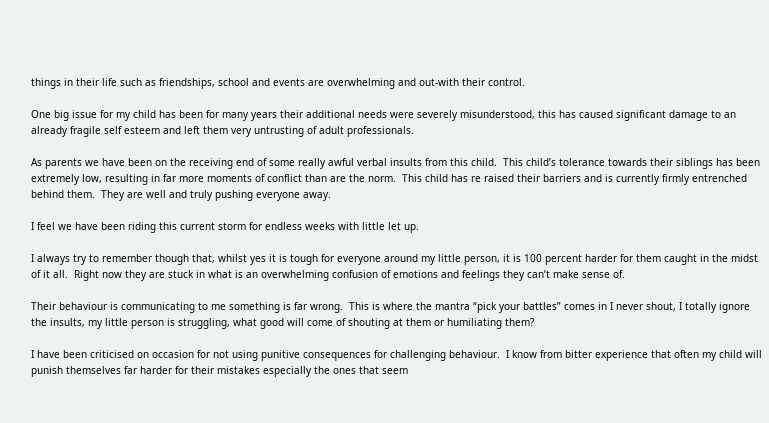things in their life such as friendships, school and events are overwhelming and out-with their control.

One big issue for my child has been for many years their additional needs were severely misunderstood, this has caused significant damage to an already fragile self esteem and left them very untrusting of adult professionals.

As parents we have been on the receiving end of some really awful verbal insults from this child.  This child’s tolerance towards their siblings has been extremely low, resulting in far more moments of conflict than are the norm.  This child has re raised their barriers and is currently firmly entrenched behind them.  They are well and truly pushing everyone away.

I feel we have been riding this current storm for endless weeks with little let up.

I always try to remember though that, whilst yes it is tough for everyone around my little person, it is 100 percent harder for them caught in the midst of it all.  Right now they are stuck in what is an overwhelming confusion of emotions and feelings they can’t make sense of.

Their behaviour is communicating to me something is far wrong.  This is where the mantra “pick your battles” comes in I never shout, I totally ignore the insults, my little person is struggling, what good will come of shouting at them or humiliating them?

I have been criticised on occasion for not using punitive consequences for challenging behaviour.  I know from bitter experience that often my child will punish themselves far harder for their mistakes especially the ones that seem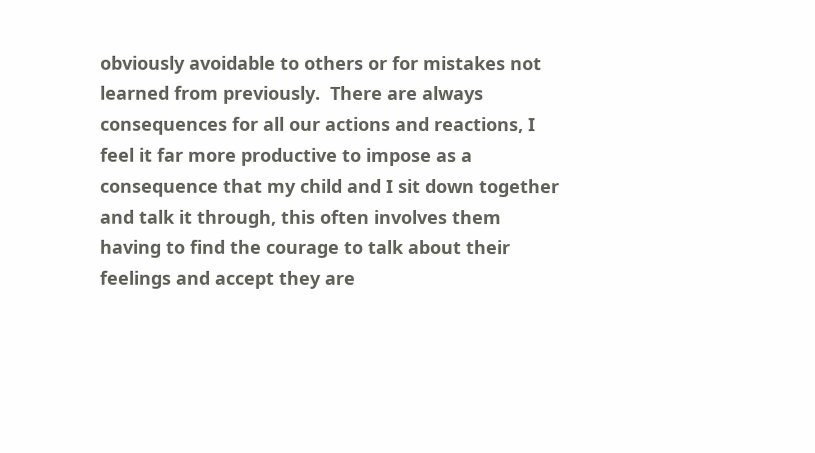obviously avoidable to others or for mistakes not learned from previously.  There are always consequences for all our actions and reactions, I feel it far more productive to impose as a consequence that my child and I sit down together and talk it through, this often involves them having to find the courage to talk about their feelings and accept they are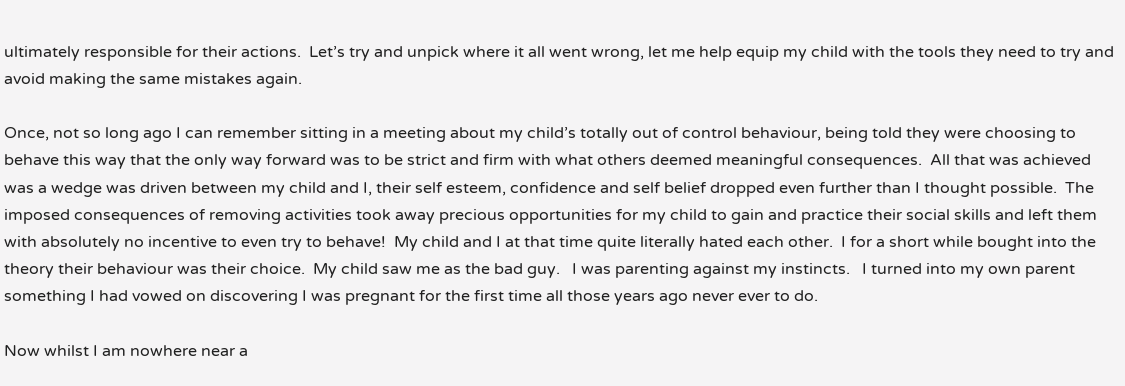ultimately responsible for their actions.  Let’s try and unpick where it all went wrong, let me help equip my child with the tools they need to try and avoid making the same mistakes again.

Once, not so long ago I can remember sitting in a meeting about my child’s totally out of control behaviour, being told they were choosing to behave this way that the only way forward was to be strict and firm with what others deemed meaningful consequences.  All that was achieved was a wedge was driven between my child and I, their self esteem, confidence and self belief dropped even further than I thought possible.  The imposed consequences of removing activities took away precious opportunities for my child to gain and practice their social skills and left them with absolutely no incentive to even try to behave!  My child and I at that time quite literally hated each other.  I for a short while bought into the theory their behaviour was their choice.  My child saw me as the bad guy.   I was parenting against my instincts.   I turned into my own parent something I had vowed on discovering I was pregnant for the first time all those years ago never ever to do.

Now whilst I am nowhere near a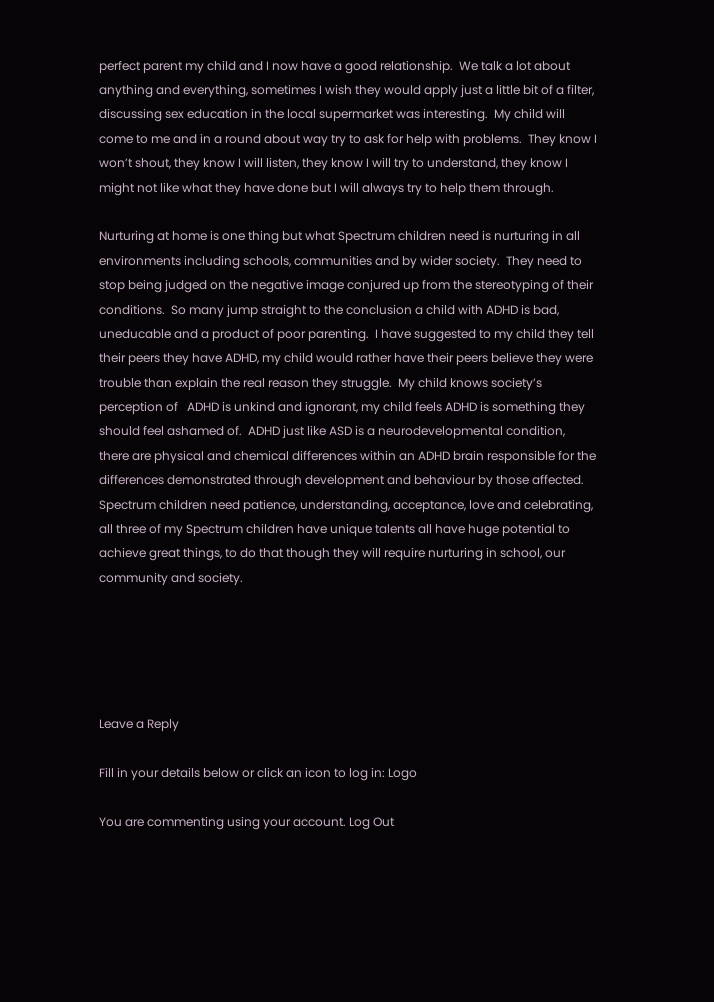perfect parent my child and I now have a good relationship.  We talk a lot about anything and everything, sometimes I wish they would apply just a little bit of a filter, discussing sex education in the local supermarket was interesting.  My child will come to me and in a round about way try to ask for help with problems.  They know I won’t shout, they know I will listen, they know I will try to understand, they know I might not like what they have done but I will always try to help them through.

Nurturing at home is one thing but what Spectrum children need is nurturing in all environments including schools, communities and by wider society.  They need to stop being judged on the negative image conjured up from the stereotyping of their conditions.  So many jump straight to the conclusion a child with ADHD is bad, uneducable and a product of poor parenting.  I have suggested to my child they tell their peers they have ADHD, my child would rather have their peers believe they were trouble than explain the real reason they struggle.  My child knows society’s perception of   ADHD is unkind and ignorant, my child feels ADHD is something they should feel ashamed of.  ADHD just like ASD is a neurodevelopmental condition, there are physical and chemical differences within an ADHD brain responsible for the differences demonstrated through development and behaviour by those affected.  Spectrum children need patience, understanding, acceptance, love and celebrating, all three of my Spectrum children have unique talents all have huge potential to achieve great things, to do that though they will require nurturing in school, our community and society.





Leave a Reply

Fill in your details below or click an icon to log in: Logo

You are commenting using your account. Log Out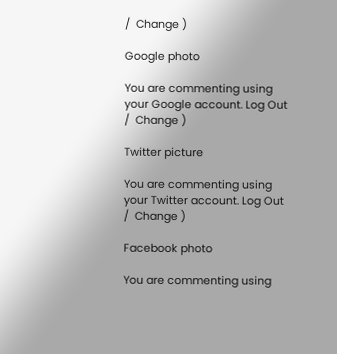/  Change )

Google photo

You are commenting using your Google account. Log Out /  Change )

Twitter picture

You are commenting using your Twitter account. Log Out /  Change )

Facebook photo

You are commenting using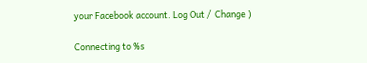your Facebook account. Log Out /  Change )

Connecting to %s